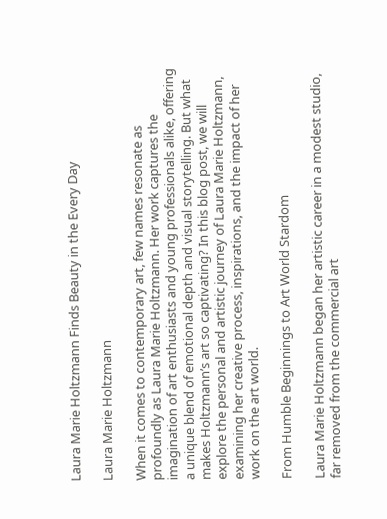Laura Marie Holtzmann Finds Beauty in the Every Day

Laura Marie Holtzmann

When it comes to contemporary art, few names resonate as profoundly as Laura Marie Holtzmann. Her work captures the imagination of art enthusiasts and young professionals alike, offering a unique blend of emotional depth and visual storytelling. But what makes Holtzmann’s art so captivating? In this blog post, we will explore the personal and artistic journey of Laura Marie Holtzmann, examining her creative process, inspirations, and the impact of her work on the art world.

From Humble Beginnings to Art World Stardom

Laura Marie Holtzmann began her artistic career in a modest studio, far removed from the commercial art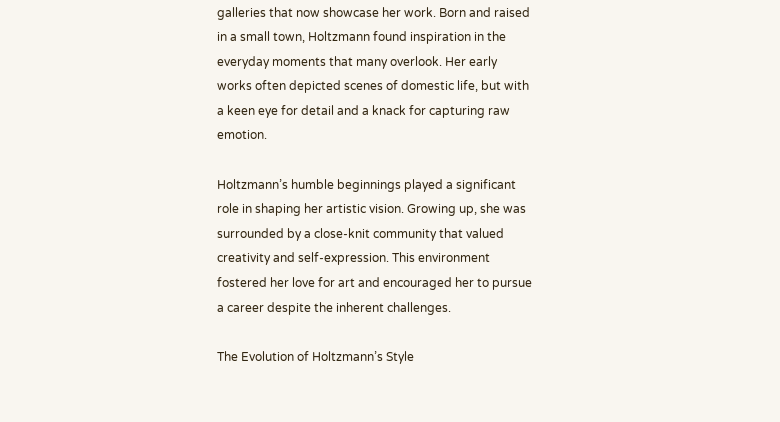galleries that now showcase her work. Born and raised in a small town, Holtzmann found inspiration in the everyday moments that many overlook. Her early works often depicted scenes of domestic life, but with a keen eye for detail and a knack for capturing raw emotion.

Holtzmann’s humble beginnings played a significant role in shaping her artistic vision. Growing up, she was surrounded by a close-knit community that valued creativity and self-expression. This environment fostered her love for art and encouraged her to pursue a career despite the inherent challenges.

The Evolution of Holtzmann’s Style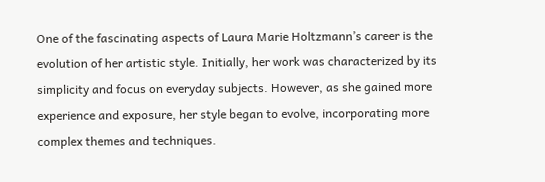One of the fascinating aspects of Laura Marie Holtzmann’s career is the evolution of her artistic style. Initially, her work was characterized by its simplicity and focus on everyday subjects. However, as she gained more experience and exposure, her style began to evolve, incorporating more complex themes and techniques.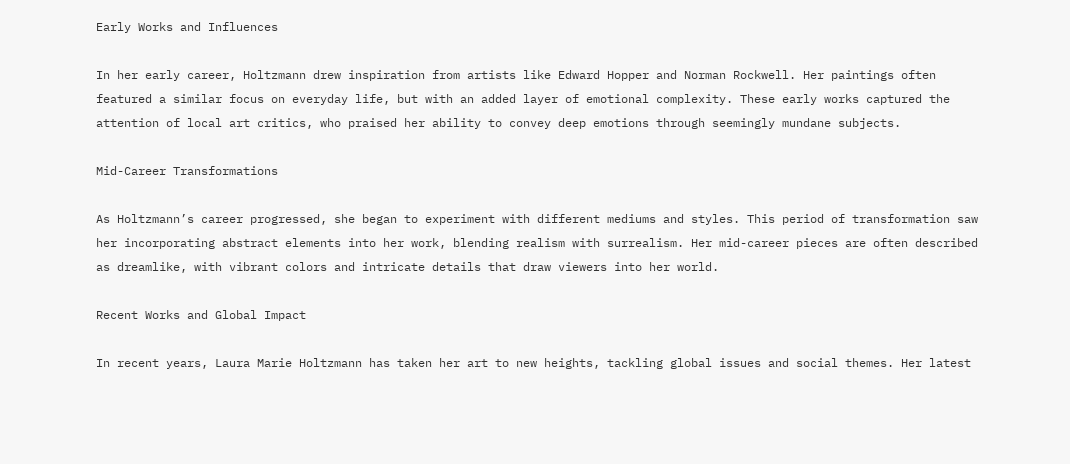Early Works and Influences

In her early career, Holtzmann drew inspiration from artists like Edward Hopper and Norman Rockwell. Her paintings often featured a similar focus on everyday life, but with an added layer of emotional complexity. These early works captured the attention of local art critics, who praised her ability to convey deep emotions through seemingly mundane subjects.

Mid-Career Transformations

As Holtzmann’s career progressed, she began to experiment with different mediums and styles. This period of transformation saw her incorporating abstract elements into her work, blending realism with surrealism. Her mid-career pieces are often described as dreamlike, with vibrant colors and intricate details that draw viewers into her world.

Recent Works and Global Impact

In recent years, Laura Marie Holtzmann has taken her art to new heights, tackling global issues and social themes. Her latest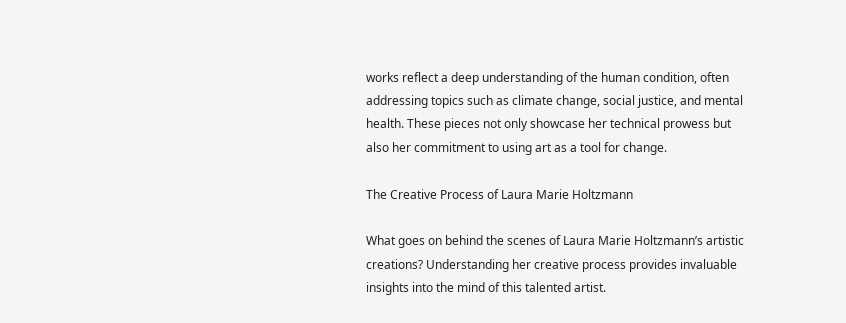works reflect a deep understanding of the human condition, often addressing topics such as climate change, social justice, and mental health. These pieces not only showcase her technical prowess but also her commitment to using art as a tool for change.

The Creative Process of Laura Marie Holtzmann

What goes on behind the scenes of Laura Marie Holtzmann’s artistic creations? Understanding her creative process provides invaluable insights into the mind of this talented artist.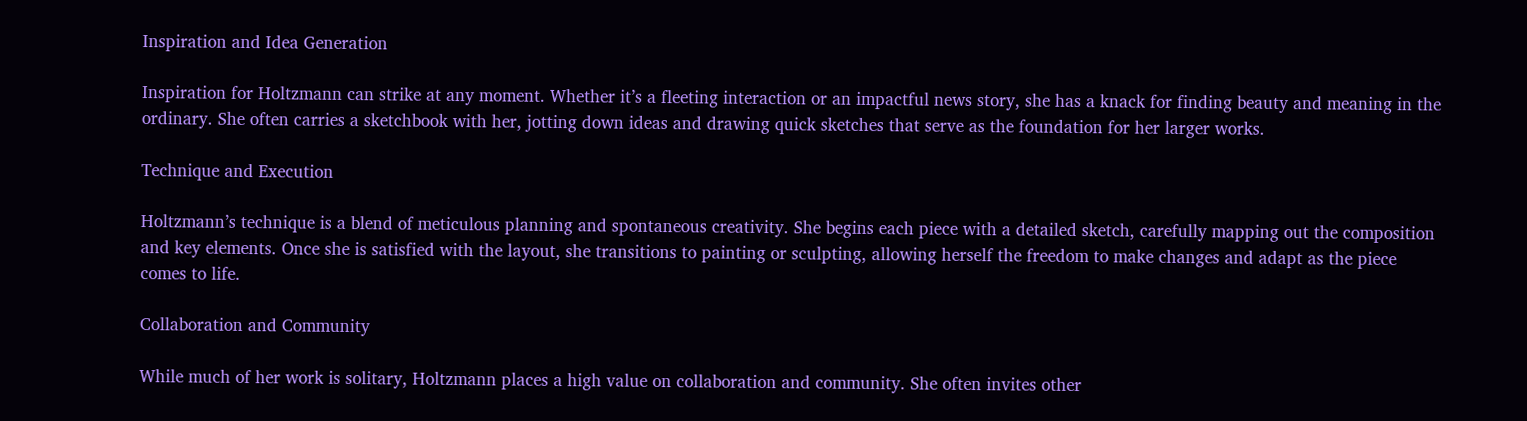Inspiration and Idea Generation

Inspiration for Holtzmann can strike at any moment. Whether it’s a fleeting interaction or an impactful news story, she has a knack for finding beauty and meaning in the ordinary. She often carries a sketchbook with her, jotting down ideas and drawing quick sketches that serve as the foundation for her larger works.

Technique and Execution

Holtzmann’s technique is a blend of meticulous planning and spontaneous creativity. She begins each piece with a detailed sketch, carefully mapping out the composition and key elements. Once she is satisfied with the layout, she transitions to painting or sculpting, allowing herself the freedom to make changes and adapt as the piece comes to life.

Collaboration and Community

While much of her work is solitary, Holtzmann places a high value on collaboration and community. She often invites other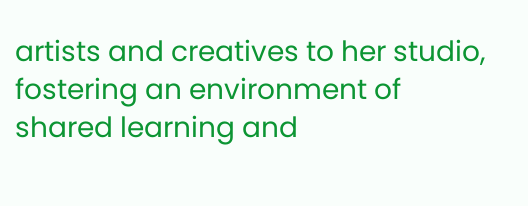artists and creatives to her studio, fostering an environment of shared learning and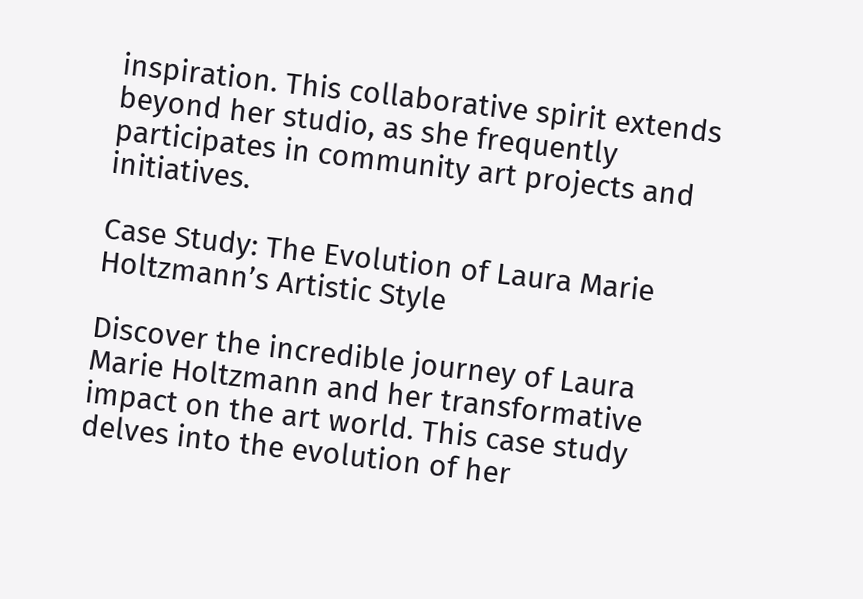inspiration. This collaborative spirit extends beyond her studio, as she frequently participates in community art projects and initiatives.

Case Study: The Evolution of Laura Marie Holtzmann’s Artistic Style

Discover the incredible journey of Laura Marie Holtzmann and her transformative impact on the art world. This case study delves into the evolution of her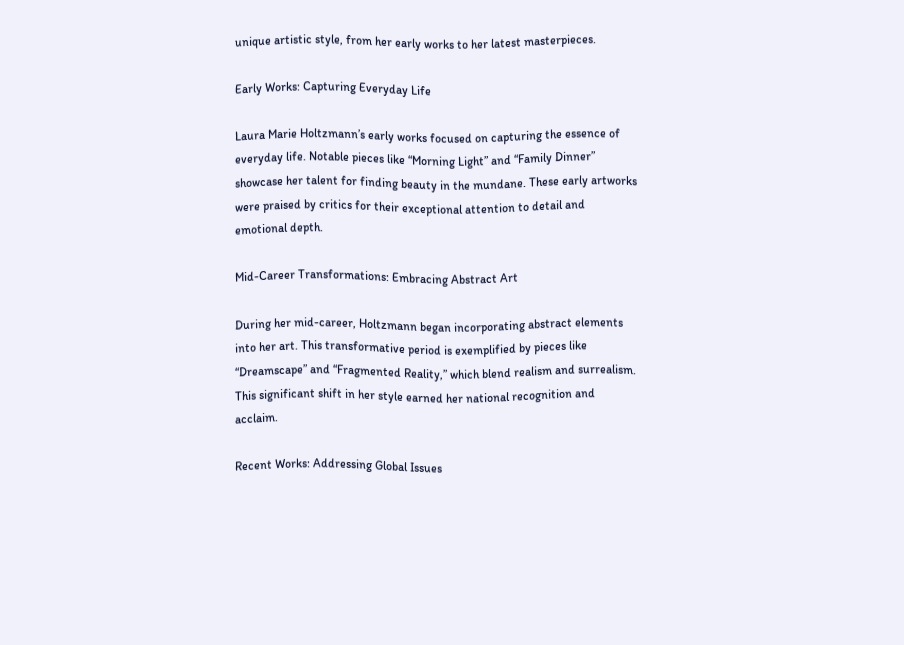unique artistic style, from her early works to her latest masterpieces.

Early Works: Capturing Everyday Life

Laura Marie Holtzmann’s early works focused on capturing the essence of everyday life. Notable pieces like “Morning Light” and “Family Dinner” showcase her talent for finding beauty in the mundane. These early artworks were praised by critics for their exceptional attention to detail and emotional depth.

Mid-Career Transformations: Embracing Abstract Art

During her mid-career, Holtzmann began incorporating abstract elements into her art. This transformative period is exemplified by pieces like “Dreamscape” and “Fragmented Reality,” which blend realism and surrealism. This significant shift in her style earned her national recognition and acclaim.

Recent Works: Addressing Global Issues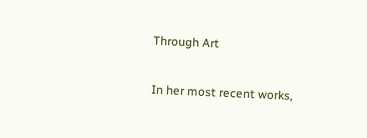Through Art

In her most recent works,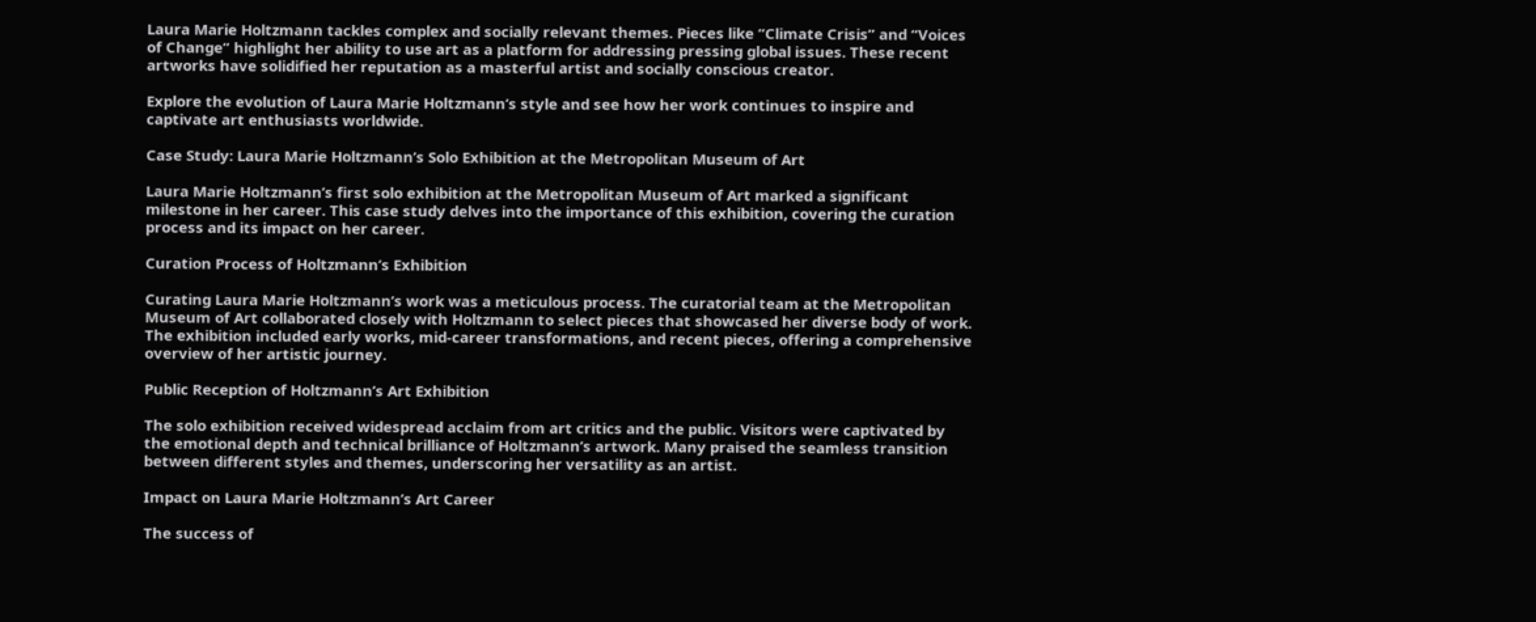Laura Marie Holtzmann tackles complex and socially relevant themes. Pieces like “Climate Crisis” and “Voices of Change” highlight her ability to use art as a platform for addressing pressing global issues. These recent artworks have solidified her reputation as a masterful artist and socially conscious creator.

Explore the evolution of Laura Marie Holtzmann’s style and see how her work continues to inspire and captivate art enthusiasts worldwide.

Case Study: Laura Marie Holtzmann’s Solo Exhibition at the Metropolitan Museum of Art

Laura Marie Holtzmann’s first solo exhibition at the Metropolitan Museum of Art marked a significant milestone in her career. This case study delves into the importance of this exhibition, covering the curation process and its impact on her career.

Curation Process of Holtzmann’s Exhibition

Curating Laura Marie Holtzmann’s work was a meticulous process. The curatorial team at the Metropolitan Museum of Art collaborated closely with Holtzmann to select pieces that showcased her diverse body of work. The exhibition included early works, mid-career transformations, and recent pieces, offering a comprehensive overview of her artistic journey.

Public Reception of Holtzmann’s Art Exhibition

The solo exhibition received widespread acclaim from art critics and the public. Visitors were captivated by the emotional depth and technical brilliance of Holtzmann’s artwork. Many praised the seamless transition between different styles and themes, underscoring her versatility as an artist.

Impact on Laura Marie Holtzmann’s Art Career

The success of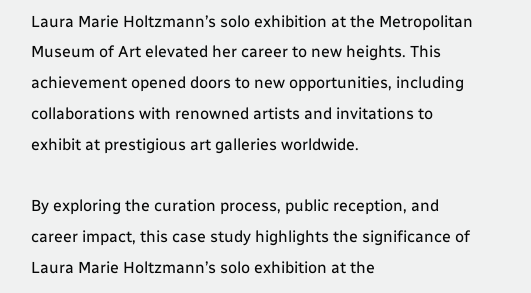Laura Marie Holtzmann’s solo exhibition at the Metropolitan Museum of Art elevated her career to new heights. This achievement opened doors to new opportunities, including collaborations with renowned artists and invitations to exhibit at prestigious art galleries worldwide.

By exploring the curation process, public reception, and career impact, this case study highlights the significance of Laura Marie Holtzmann’s solo exhibition at the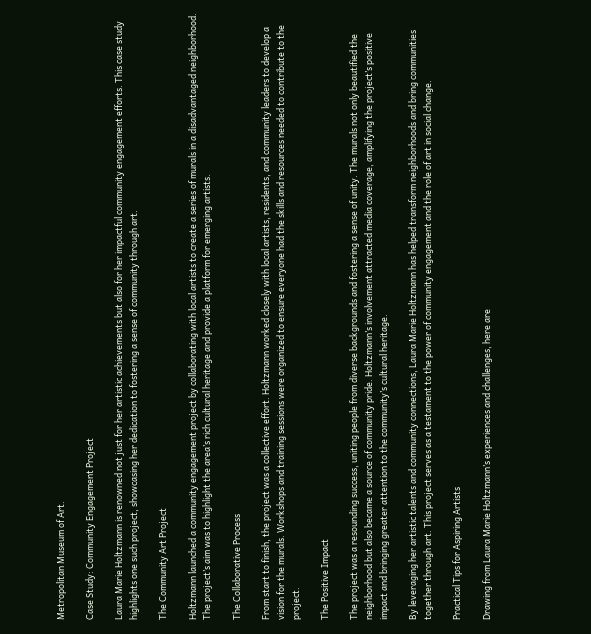Metropolitan Museum of Art.

Case Study: Community Engagement Project

Laura Marie Holtzmann is renowned not just for her artistic achievements but also for her impactful community engagement efforts. This case study highlights one such project, showcasing her dedication to fostering a sense of community through art.

The Community Art Project

Holtzmann launched a community engagement project by collaborating with local artists to create a series of murals in a disadvantaged neighborhood. The project’s aim was to highlight the area’s rich cultural heritage and provide a platform for emerging artists.

The Collaborative Process

From start to finish, the project was a collective effort. Holtzmann worked closely with local artists, residents, and community leaders to develop a vision for the murals. Workshops and training sessions were organized to ensure everyone had the skills and resources needed to contribute to the project.

The Positive Impact

The project was a resounding success, uniting people from diverse backgrounds and fostering a sense of unity. The murals not only beautified the neighborhood but also became a source of community pride. Holtzmann’s involvement attracted media coverage, amplifying the project’s positive impact and bringing greater attention to the community’s cultural heritage.

By leveraging her artistic talents and community connections, Laura Marie Holtzmann has helped transform neighborhoods and bring communities together through art. This project serves as a testament to the power of community engagement and the role of art in social change.

Practical Tips for Aspiring Artists

Drawing from Laura Marie Holtzmann’s experiences and challenges, here are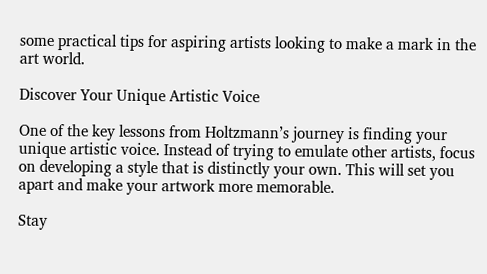some practical tips for aspiring artists looking to make a mark in the art world.

Discover Your Unique Artistic Voice

One of the key lessons from Holtzmann’s journey is finding your unique artistic voice. Instead of trying to emulate other artists, focus on developing a style that is distinctly your own. This will set you apart and make your artwork more memorable.

Stay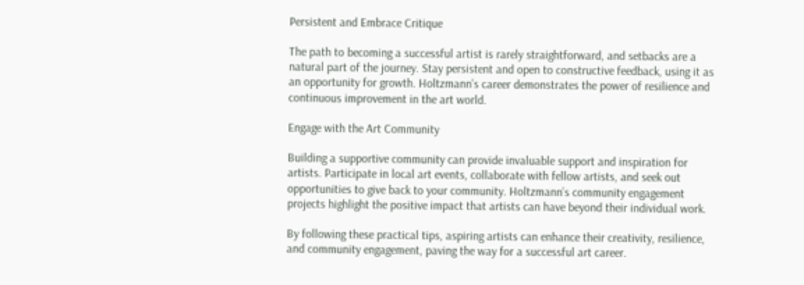Persistent and Embrace Critique

The path to becoming a successful artist is rarely straightforward, and setbacks are a natural part of the journey. Stay persistent and open to constructive feedback, using it as an opportunity for growth. Holtzmann’s career demonstrates the power of resilience and continuous improvement in the art world.

Engage with the Art Community

Building a supportive community can provide invaluable support and inspiration for artists. Participate in local art events, collaborate with fellow artists, and seek out opportunities to give back to your community. Holtzmann’s community engagement projects highlight the positive impact that artists can have beyond their individual work.

By following these practical tips, aspiring artists can enhance their creativity, resilience, and community engagement, paving the way for a successful art career.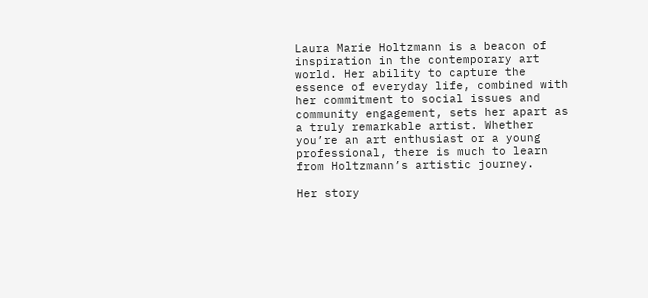Laura Marie Holtzmann is a beacon of inspiration in the contemporary art world. Her ability to capture the essence of everyday life, combined with her commitment to social issues and community engagement, sets her apart as a truly remarkable artist. Whether you’re an art enthusiast or a young professional, there is much to learn from Holtzmann’s artistic journey.

Her story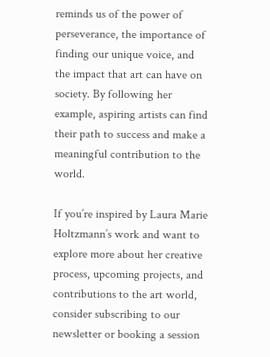reminds us of the power of perseverance, the importance of finding our unique voice, and the impact that art can have on society. By following her example, aspiring artists can find their path to success and make a meaningful contribution to the world.

If you’re inspired by Laura Marie Holtzmann’s work and want to explore more about her creative process, upcoming projects, and contributions to the art world, consider subscribing to our newsletter or booking a session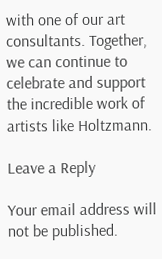with one of our art consultants. Together, we can continue to celebrate and support the incredible work of artists like Holtzmann.

Leave a Reply

Your email address will not be published.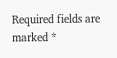Required fields are marked *